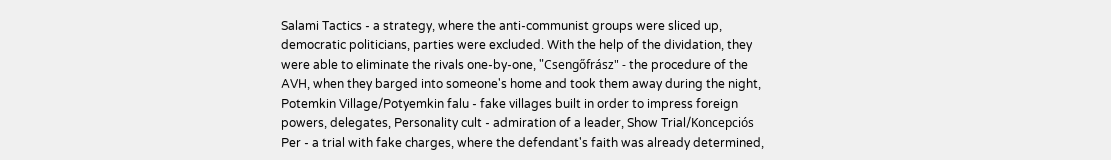Salami Tactics - a strategy, where the anti-communist groups were sliced up, democratic politicians, parties were excluded. With the help of the dividation, they were able to eliminate the rivals one-by-one, "Csengőfrász" - the procedure of the AVH, when they barged into someone's home and took them away during the night, Potemkin Village/Potyemkin falu - fake villages built in order to impress foreign powers, delegates, Personality cult - admiration of a leader, Show Trial/Koncepciós Per - a trial with fake charges, where the defendant's faith was already determined,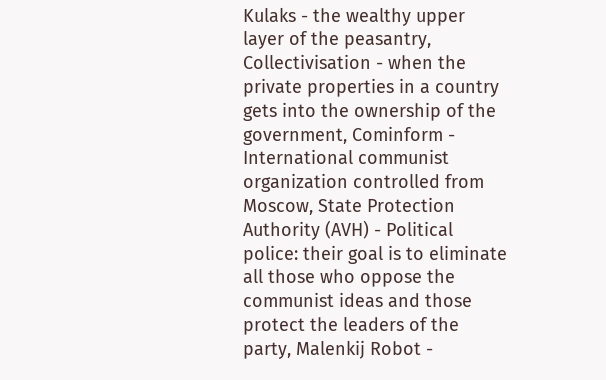Kulaks - the wealthy upper layer of the peasantry, Collectivisation - when the private properties in a country gets into the ownership of the government, Cominform - International communist organization controlled from Moscow, State Protection Authority (AVH) - Political police: their goal is to eliminate all those who oppose the communist ideas and those protect the leaders of the party, Malenkij Robot -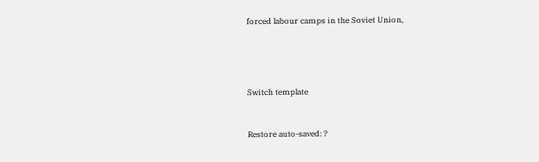forced labour camps in the Soviet Union,




Switch template


Restore auto-saved: ?